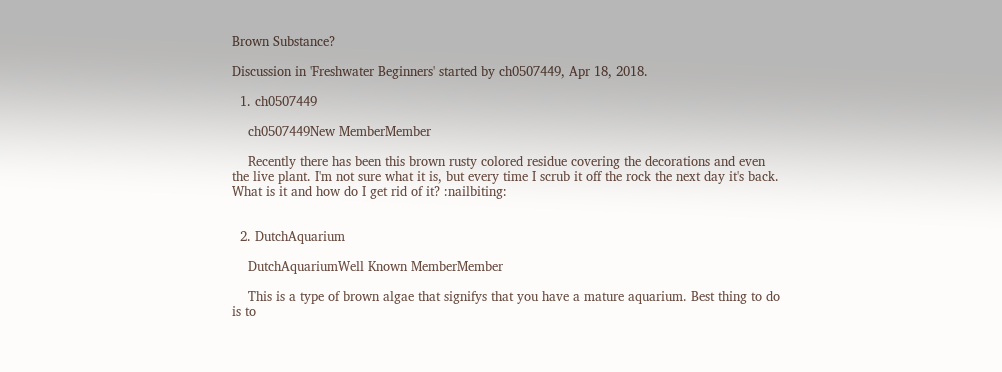Brown Substance?

Discussion in 'Freshwater Beginners' started by ch0507449, Apr 18, 2018.

  1. ch0507449

    ch0507449New MemberMember

    Recently there has been this brown rusty colored residue covering the decorations and even the live plant. I'm not sure what it is, but every time I scrub it off the rock the next day it's back. What is it and how do I get rid of it? :nailbiting:


  2. DutchAquarium

    DutchAquariumWell Known MemberMember

    This is a type of brown algae that signifys that you have a mature aquarium. Best thing to do is to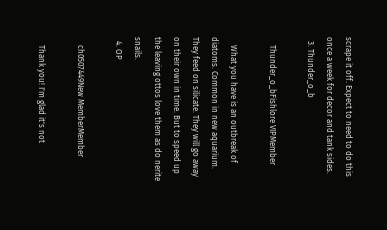scrape it off. Expect to need to do this once a week for decor and tank sides.
  3. Thunder_o_b

    Thunder_o_bFishlore VIPMember

    What you have is an outbreak of diatoms. Common in new aquarium. They feed on silicate. They will go away on their own in time. But to speed up the leaving ottos love them as do nerite snails.
  4. OP

    ch0507449New MemberMember

    Thank you! I'm glad it's not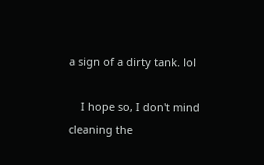a sign of a dirty tank. lol

    I hope so, I don't mind cleaning the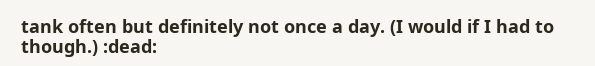tank often but definitely not once a day. (I would if I had to though.) :dead: